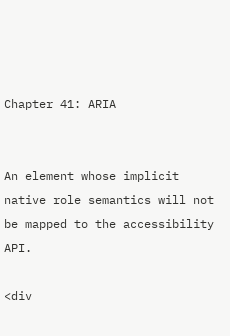Chapter 41: ARIA


An element whose implicit native role semantics will not be mapped to the accessibility API.

<div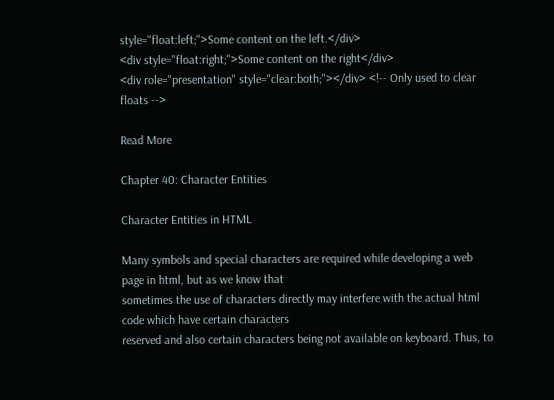style="float:left;">Some content on the left.</div>
<div style="float:right;">Some content on the right</div>
<div role="presentation" style="clear:both;"></div> <!-- Only used to clear floats -->

Read More

Chapter 40: Character Entities

Character Entities in HTML

Many symbols and special characters are required while developing a web page in html, but as we know that
sometimes the use of characters directly may interfere with the actual html code which have certain characters
reserved and also certain characters being not available on keyboard. Thus, to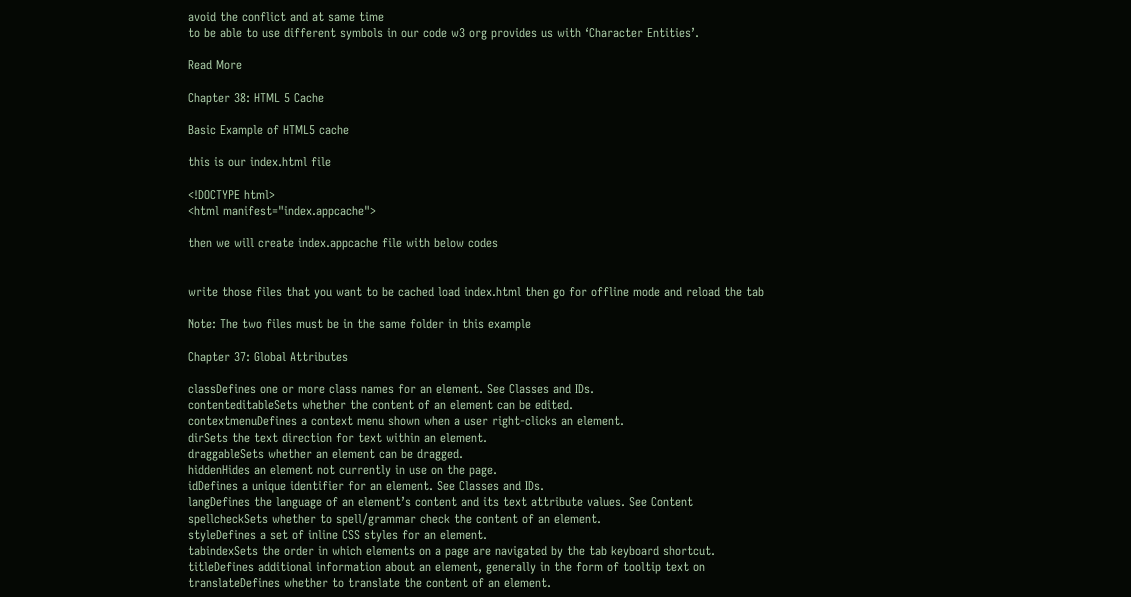avoid the conflict and at same time
to be able to use different symbols in our code w3 org provides us with ‘Character Entities’.

Read More

Chapter 38: HTML 5 Cache

Basic Example of HTML5 cache

this is our index.html file

<!DOCTYPE html>
<html manifest="index.appcache">

then we will create index.appcache file with below codes


write those files that you want to be cached load index.html then go for offline mode and reload the tab

Note: The two files must be in the same folder in this example

Chapter 37: Global Attributes

classDefines one or more class names for an element. See Classes and IDs.
contenteditableSets whether the content of an element can be edited.
contextmenuDefines a context menu shown when a user right-clicks an element.
dirSets the text direction for text within an element.
draggableSets whether an element can be dragged.
hiddenHides an element not currently in use on the page.
idDefines a unique identifier for an element. See Classes and IDs.
langDefines the language of an element’s content and its text attribute values. See Content
spellcheckSets whether to spell/grammar check the content of an element.
styleDefines a set of inline CSS styles for an element.
tabindexSets the order in which elements on a page are navigated by the tab keyboard shortcut.
titleDefines additional information about an element, generally in the form of tooltip text on
translateDefines whether to translate the content of an element.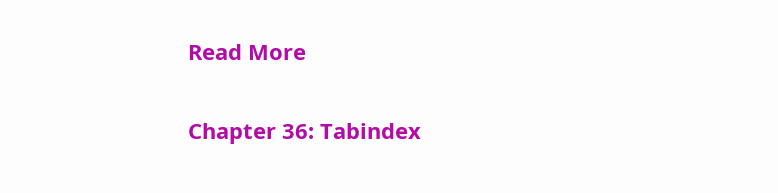Read More

Chapter 36: Tabindex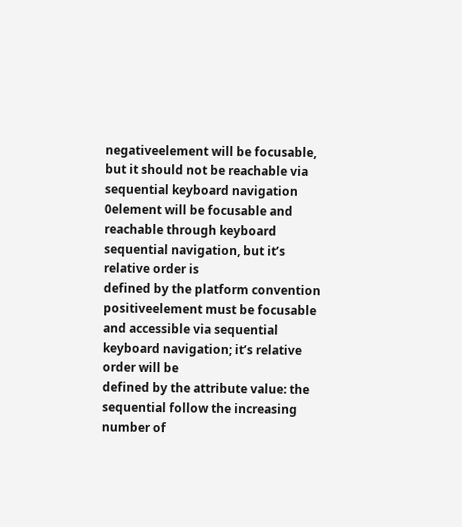negativeelement will be focusable, but it should not be reachable via sequential keyboard navigation
0element will be focusable and reachable through keyboard sequential navigation, but it’s relative order is
defined by the platform convention
positiveelement must be focusable and accessible via sequential keyboard navigation; it’s relative order will be
defined by the attribute value: the sequential follow the increasing number of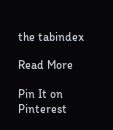the tabindex

Read More

Pin It on Pinterest